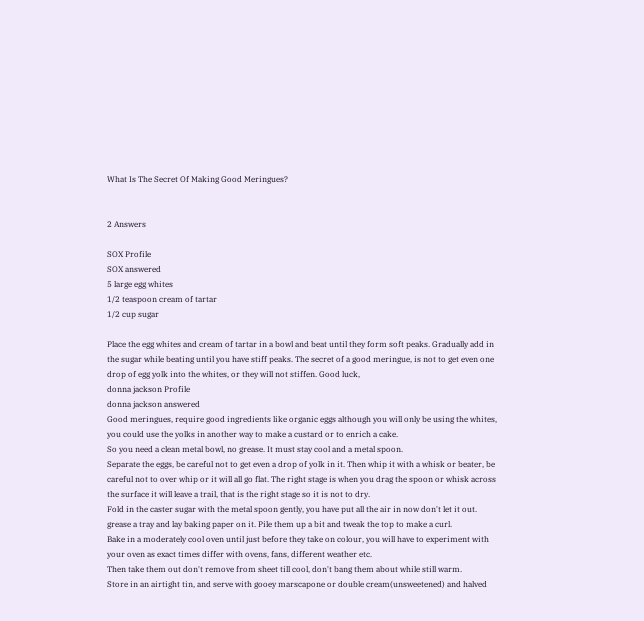What Is The Secret Of Making Good Meringues?


2 Answers

SOX Profile
SOX answered
5 large egg whites
1/2 teaspoon cream of tartar
1/2 cup sugar

Place the egg whites and cream of tartar in a bowl and beat until they form soft peaks. Gradually add in the sugar while beating until you have stiff peaks. The secret of a good meringue, is not to get even one drop of egg yolk into the whites, or they will not stiffen. Good luck,
donna jackson Profile
donna jackson answered
Good meringues, require good ingredients like organic eggs although you will only be using the whites, you could use the yolks in another way to make a custard or to enrich a cake.
So you need a clean metal bowl, no grease. It must stay cool and a metal spoon.
Separate the eggs, be careful not to get even a drop of yolk in it. Then whip it with a whisk or beater, be careful not to over whip or it will all go flat. The right stage is when you drag the spoon or whisk across the surface it will leave a trail, that is the right stage so it is not to dry.
Fold in the caster sugar with the metal spoon gently, you have put all the air in now don't let it out.
grease a tray and lay baking paper on it. Pile them up a bit and tweak the top to make a curl.
Bake in a moderately cool oven until just before they take on colour, you will have to experiment with your oven as exact times differ with ovens, fans, different weather etc.
Then take them out don't remove from sheet till cool, don't bang them about while still warm.
Store in an airtight tin, and serve with gooey marscapone or double cream(unsweetened) and halved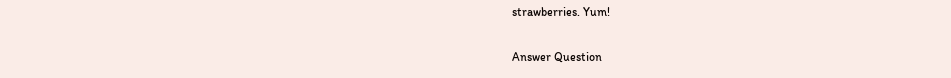strawberries. Yum!

Answer Question